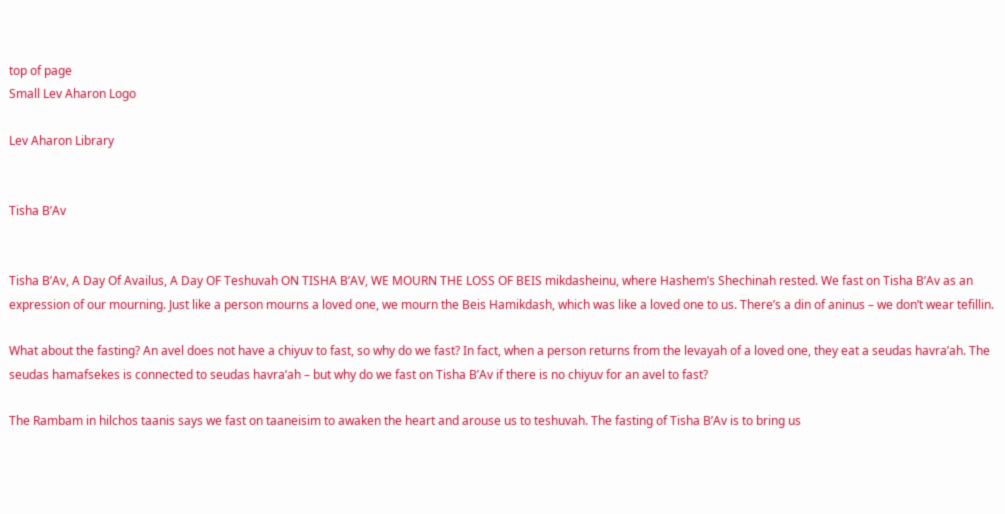top of page
Small Lev Aharon Logo

Lev Aharon Library


Tisha B’Av


Tisha B’Av, A Day Of Availus, A Day OF Teshuvah ON TISHA B’AV, WE MOURN THE LOSS OF BEIS mikdasheinu, where Hashem’s Shechinah rested. We fast on Tisha B’Av as an expression of our mourning. Just like a person mourns a loved one, we mourn the Beis Hamikdash, which was like a loved one to us. There’s a din of aninus – we don’t wear tefillin.

What about the fasting? An avel does not have a chiyuv to fast, so why do we fast? In fact, when a person returns from the levayah of a loved one, they eat a seudas havra’ah. The seudas hamafsekes is connected to seudas havra’ah – but why do we fast on Tisha B’Av if there is no chiyuv for an avel to fast?

The Rambam in hilchos taanis says we fast on taaneisim to awaken the heart and arouse us to teshuvah. The fasting of Tisha B’Av is to bring us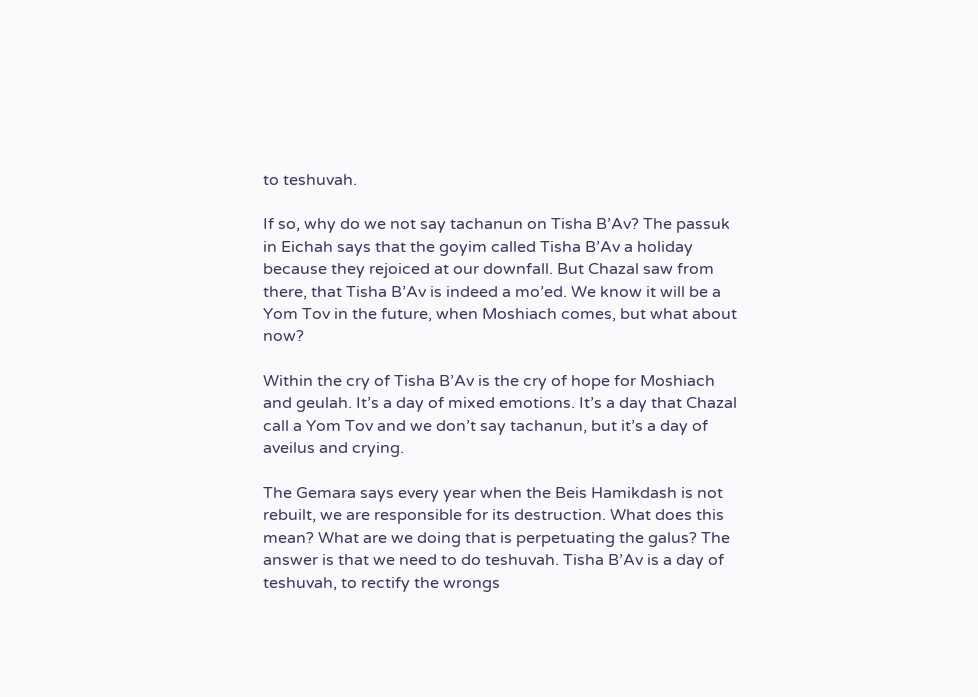to teshuvah.

If so, why do we not say tachanun on Tisha B’Av? The passuk in Eichah says that the goyim called Tisha B’Av a holiday because they rejoiced at our downfall. But Chazal saw from there, that Tisha B’Av is indeed a mo’ed. We know it will be a Yom Tov in the future, when Moshiach comes, but what about now?

Within the cry of Tisha B’Av is the cry of hope for Moshiach and geulah. It’s a day of mixed emotions. It’s a day that Chazal call a Yom Tov and we don’t say tachanun, but it’s a day of aveilus and crying.

The Gemara says every year when the Beis Hamikdash is not rebuilt, we are responsible for its destruction. What does this mean? What are we doing that is perpetuating the galus? The answer is that we need to do teshuvah. Tisha B’Av is a day of teshuvah, to rectify the wrongs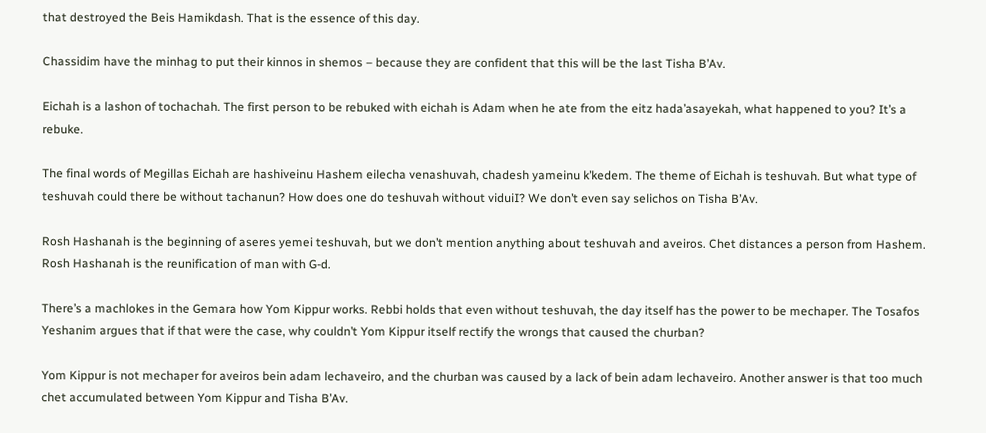that destroyed the Beis Hamikdash. That is the essence of this day.

Chassidim have the minhag to put their kinnos in shemos – because they are confident that this will be the last Tisha B’Av.

Eichah is a lashon of tochachah. The first person to be rebuked with eichah is Adam when he ate from the eitz hada’asayekah, what happened to you? It’s a rebuke.

The final words of Megillas Eichah are hashiveinu Hashem eilecha venashuvah, chadesh yameinu k’kedem. The theme of Eichah is teshuvah. But what type of teshuvah could there be without tachanun? How does one do teshuvah without viduiI? We don’t even say selichos on Tisha B’Av.

Rosh Hashanah is the beginning of aseres yemei teshuvah, but we don’t mention anything about teshuvah and aveiros. Chet distances a person from Hashem. Rosh Hashanah is the reunification of man with G-d.

There’s a machlokes in the Gemara how Yom Kippur works. Rebbi holds that even without teshuvah, the day itself has the power to be mechaper. The Tosafos Yeshanim argues that if that were the case, why couldn’t Yom Kippur itself rectify the wrongs that caused the churban?

Yom Kippur is not mechaper for aveiros bein adam lechaveiro, and the churban was caused by a lack of bein adam lechaveiro. Another answer is that too much chet accumulated between Yom Kippur and Tisha B’Av.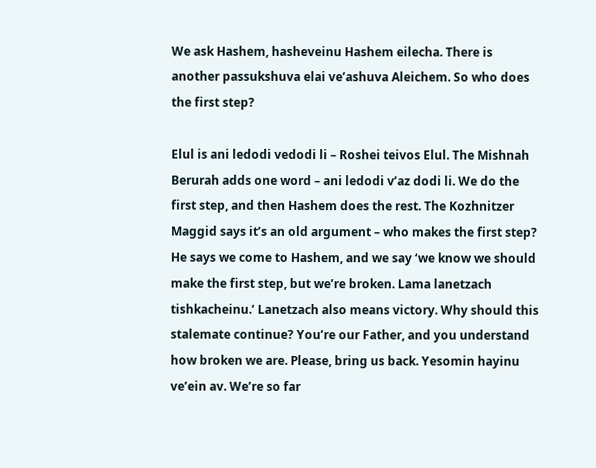We ask Hashem, hasheveinu Hashem eilecha. There is another passukshuva elai ve’ashuva Aleichem. So who does the first step?

Elul is ani ledodi vedodi li – Roshei teivos Elul. The Mishnah Berurah adds one word – ani ledodi v’az dodi li. We do the first step, and then Hashem does the rest. The Kozhnitzer Maggid says it’s an old argument – who makes the first step? He says we come to Hashem, and we say ‘we know we should make the first step, but we’re broken. Lama lanetzach tishkacheinu.’ Lanetzach also means victory. Why should this stalemate continue? You’re our Father, and you understand how broken we are. Please, bring us back. Yesomin hayinu ve’ein av. We’re so far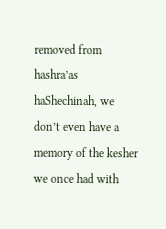removed from hashra’as haShechinah, we don’t even have a memory of the kesher we once had with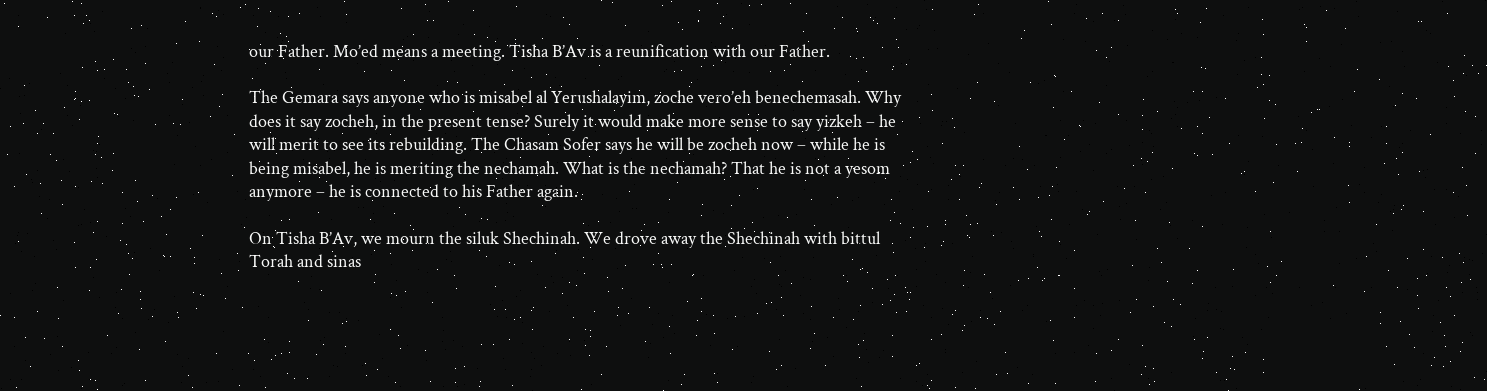our Father. Mo’ed means a meeting. Tisha B’Av is a reunification with our Father.

The Gemara says anyone who is misabel al Yerushalayim, zoche vero’eh benechemasah. Why does it say zocheh, in the present tense? Surely it would make more sense to say yizkeh – he will merit to see its rebuilding. The Chasam Sofer says he will be zocheh now – while he is being misabel, he is meriting the nechamah. What is the nechamah? That he is not a yesom anymore – he is connected to his Father again.

On Tisha B’Av, we mourn the siluk Shechinah. We drove away the Shechinah with bittul Torah and sinas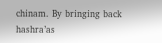chinam. By bringing back hashra’as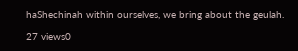haShechinah within ourselves, we bring about the geulah.

27 views0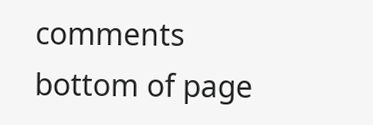comments
bottom of page